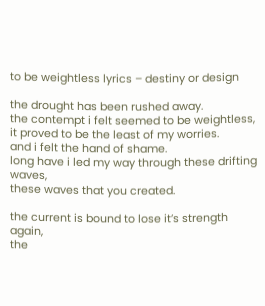to be weightless lyrics – destiny or design

the drought has been rushed away.
the contempt i felt seemed to be weightless,
it proved to be the least of my worries.
and i felt the hand of shame.
long have i led my way through these drifting waves,
these waves that you created.

the current is bound to lose it’s strength again,
the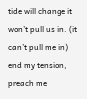tide will change it won’t pull us in. (it can’t pull me in)
end my tension, preach me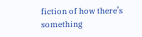fiction of how there’s something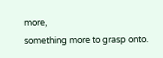more,
something more to grasp onto.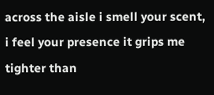across the aisle i smell your scent,
i feel your presence it grips me tighter than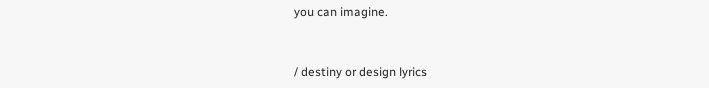you can imagine.


/ destiny or design lyrics